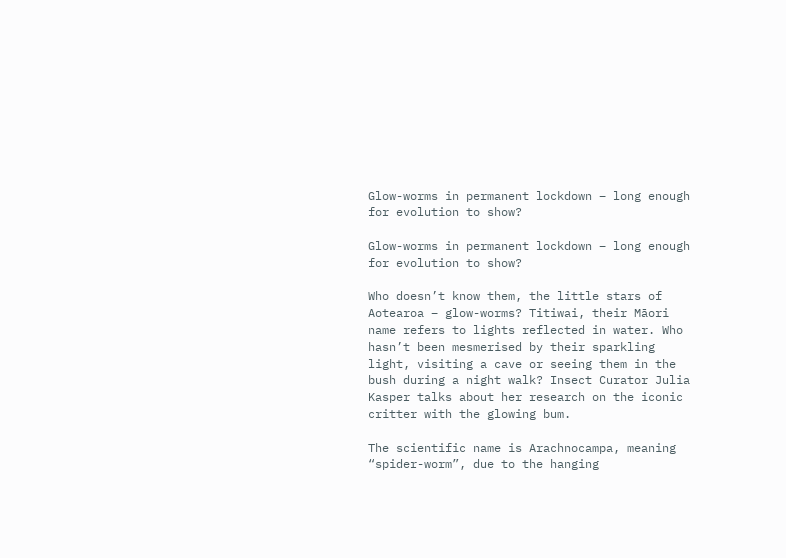Glow-worms in permanent lockdown – long enough for evolution to show?

Glow-worms in permanent lockdown – long enough for evolution to show?

Who doesn’t know them, the little stars of Aotearoa – glow-worms? Titiwai, their Māori name refers to lights reflected in water. Who hasn’t been mesmerised by their sparkling light, visiting a cave or seeing them in the bush during a night walk? Insect Curator Julia Kasper talks about her research on the iconic critter with the glowing bum.

The scientific name is Arachnocampa, meaning “spider-worm”, due to the hanging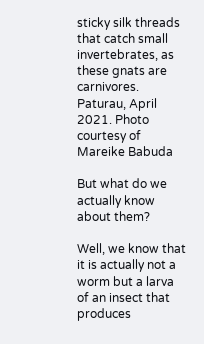sticky silk threads that catch small invertebrates, as these gnats are carnivores. Paturau, April 2021. Photo courtesy of Mareike Babuda

But what do we actually know about them?

Well, we know that it is actually not a worm but a larva of an insect that produces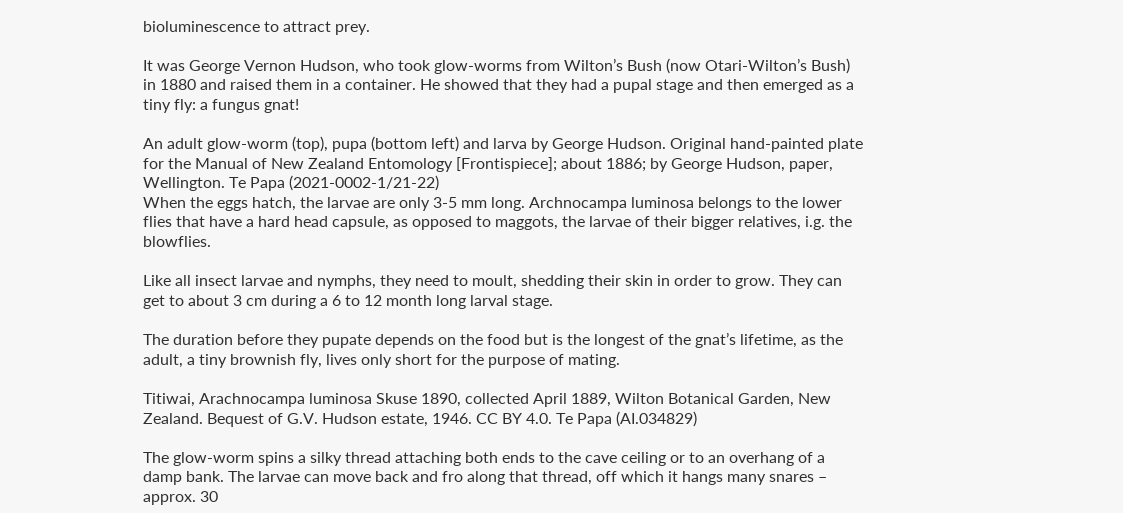bioluminescence to attract prey.

It was George Vernon Hudson, who took glow-worms from Wilton’s Bush (now Otari-Wilton’s Bush) in 1880 and raised them in a container. He showed that they had a pupal stage and then emerged as a tiny fly: a fungus gnat!

An adult glow-worm (top), pupa (bottom left) and larva by George Hudson. Original hand-painted plate for the Manual of New Zealand Entomology [Frontispiece]; about 1886; by George Hudson, paper, Wellington. Te Papa (2021-0002-1/21-22)
When the eggs hatch, the larvae are only 3-5 mm long. Archnocampa luminosa belongs to the lower flies that have a hard head capsule, as opposed to maggots, the larvae of their bigger relatives, i.g. the blowflies.

Like all insect larvae and nymphs, they need to moult, shedding their skin in order to grow. They can get to about 3 cm during a 6 to 12 month long larval stage.

The duration before they pupate depends on the food but is the longest of the gnat’s lifetime, as the adult, a tiny brownish fly, lives only short for the purpose of mating.

Titiwai, Arachnocampa luminosa Skuse 1890, collected April 1889, Wilton Botanical Garden, New Zealand. Bequest of G.V. Hudson estate, 1946. CC BY 4.0. Te Papa (AI.034829)

The glow-worm spins a silky thread attaching both ends to the cave ceiling or to an overhang of a damp bank. The larvae can move back and fro along that thread, off which it hangs many snares – approx. 30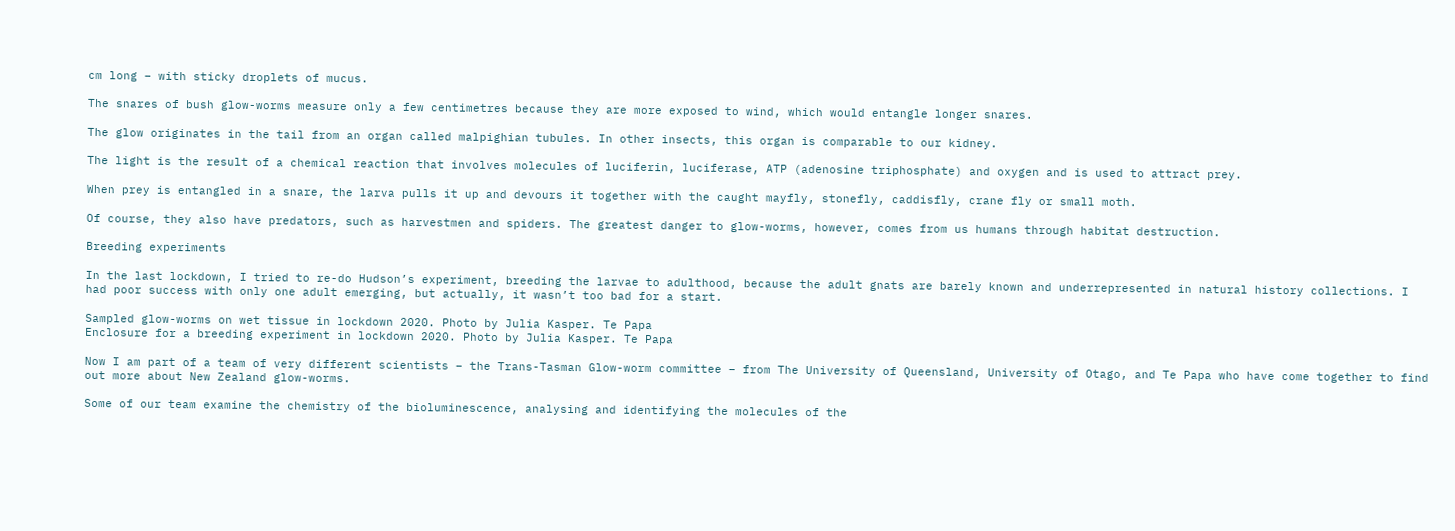cm long – with sticky droplets of mucus.

The snares of bush glow-worms measure only a few centimetres because they are more exposed to wind, which would entangle longer snares.

The glow originates in the tail from an organ called malpighian tubules. In other insects, this organ is comparable to our kidney.

The light is the result of a chemical reaction that involves molecules of luciferin, luciferase, ATP (adenosine triphosphate) and oxygen and is used to attract prey.

When prey is entangled in a snare, the larva pulls it up and devours it together with the caught mayfly, stonefly, caddisfly, crane fly or small moth.

Of course, they also have predators, such as harvestmen and spiders. The greatest danger to glow-worms, however, comes from us humans through habitat destruction.

Breeding experiments

In the last lockdown, I tried to re-do Hudson’s experiment, breeding the larvae to adulthood, because the adult gnats are barely known and underrepresented in natural history collections. I had poor success with only one adult emerging, but actually, it wasn’t too bad for a start.

Sampled glow-worms on wet tissue in lockdown 2020. Photo by Julia Kasper. Te Papa
Enclosure for a breeding experiment in lockdown 2020. Photo by Julia Kasper. Te Papa

Now I am part of a team of very different scientists – the Trans-Tasman Glow-worm committee – from The University of Queensland, University of Otago, and Te Papa who have come together to find out more about New Zealand glow-worms.

Some of our team examine the chemistry of the bioluminescence, analysing and identifying the molecules of the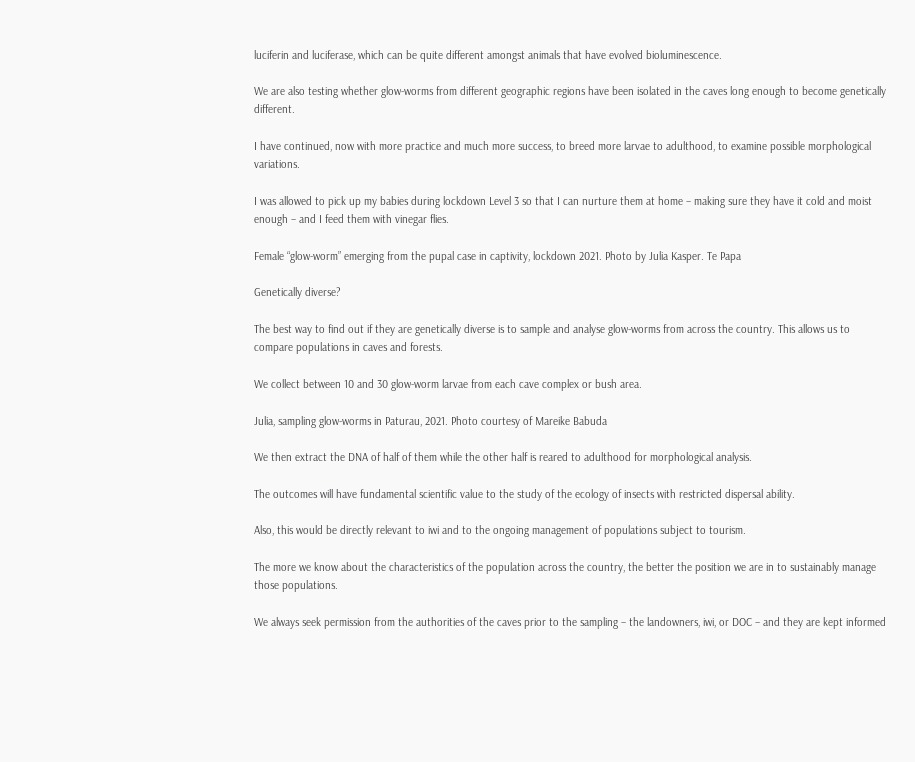luciferin and luciferase, which can be quite different amongst animals that have evolved bioluminescence.

We are also testing whether glow-worms from different geographic regions have been isolated in the caves long enough to become genetically different.

I have continued, now with more practice and much more success, to breed more larvae to adulthood, to examine possible morphological variations.

I was allowed to pick up my babies during lockdown Level 3 so that I can nurture them at home – making sure they have it cold and moist enough – and I feed them with vinegar flies.

Female “glow-worm” emerging from the pupal case in captivity, lockdown 2021. Photo by Julia Kasper. Te Papa

Genetically diverse?

The best way to find out if they are genetically diverse is to sample and analyse glow-worms from across the country. This allows us to compare populations in caves and forests.

We collect between 10 and 30 glow-worm larvae from each cave complex or bush area.

Julia, sampling glow-worms in Paturau, 2021. Photo courtesy of Mareike Babuda

We then extract the DNA of half of them while the other half is reared to adulthood for morphological analysis.

The outcomes will have fundamental scientific value to the study of the ecology of insects with restricted dispersal ability.

Also, this would be directly relevant to iwi and to the ongoing management of populations subject to tourism.

The more we know about the characteristics of the population across the country, the better the position we are in to sustainably manage those populations.

We always seek permission from the authorities of the caves prior to the sampling – the landowners, iwi, or DOC – and they are kept informed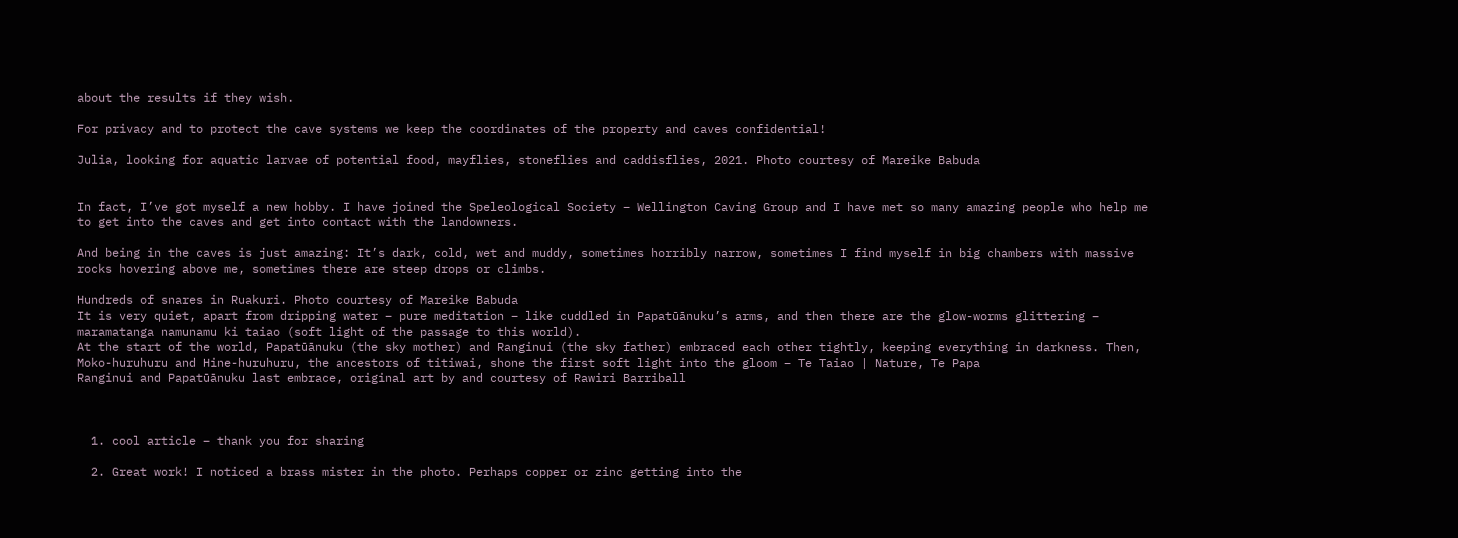about the results if they wish.

For privacy and to protect the cave systems we keep the coordinates of the property and caves confidential!

Julia, looking for aquatic larvae of potential food, mayflies, stoneflies and caddisflies, 2021. Photo courtesy of Mareike Babuda


In fact, I’ve got myself a new hobby. I have joined the Speleological Society – Wellington Caving Group and I have met so many amazing people who help me to get into the caves and get into contact with the landowners.

And being in the caves is just amazing: It’s dark, cold, wet and muddy, sometimes horribly narrow, sometimes I find myself in big chambers with massive rocks hovering above me, sometimes there are steep drops or climbs.

Hundreds of snares in Ruakuri. Photo courtesy of Mareike Babuda
It is very quiet, apart from dripping water – pure meditation – like cuddled in Papatūānuku’s arms, and then there are the glow-worms glittering – maramatanga namunamu ki taiao (soft light of the passage to this world).
At the start of the world, Papatūānuku (the sky mother) and Ranginui (the sky father) embraced each other tightly, keeping everything in darkness. Then, Moko-huruhuru and Hine-huruhuru, the ancestors of titiwai, shone the first soft light into the gloom – Te Taiao | Nature, Te Papa
Ranginui and Papatūānuku last embrace, original art by and courtesy of Rawiri Barriball



  1. cool article – thank you for sharing

  2. Great work! I noticed a brass mister in the photo. Perhaps copper or zinc getting into the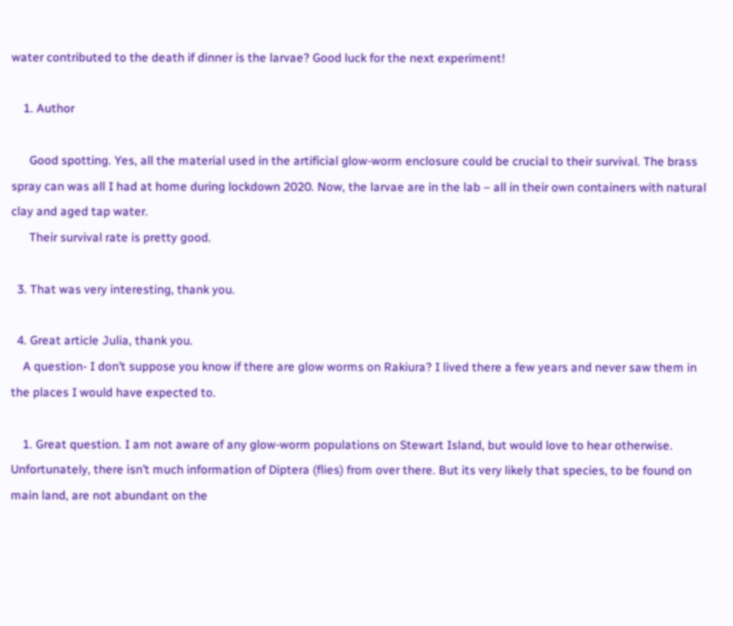water contributed to the death if dinner is the larvae? Good luck for the next experiment!

    1. Author

      Good spotting. Yes, all the material used in the artificial glow-worm enclosure could be crucial to their survival. The brass spray can was all I had at home during lockdown 2020. Now, the larvae are in the lab – all in their own containers with natural clay and aged tap water.
      Their survival rate is pretty good.

  3. That was very interesting, thank you.

  4. Great article Julia, thank you.
    A question- I don’t suppose you know if there are glow worms on Rakiura? I lived there a few years and never saw them in the places I would have expected to.

    1. Great question. I am not aware of any glow-worm populations on Stewart Island, but would love to hear otherwise. Unfortunately, there isn’t much information of Diptera (flies) from over there. But its very likely that species, to be found on main land, are not abundant on the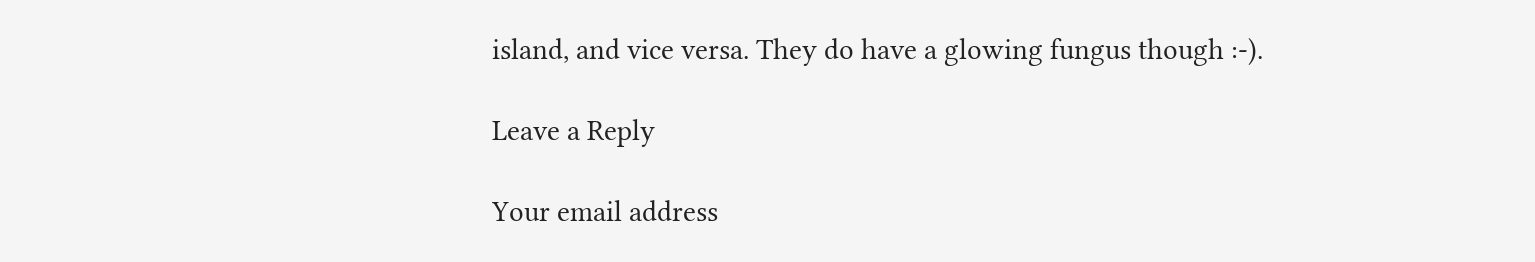island, and vice versa. They do have a glowing fungus though :-).

Leave a Reply

Your email address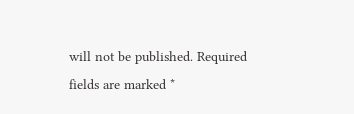will not be published. Required fields are marked *